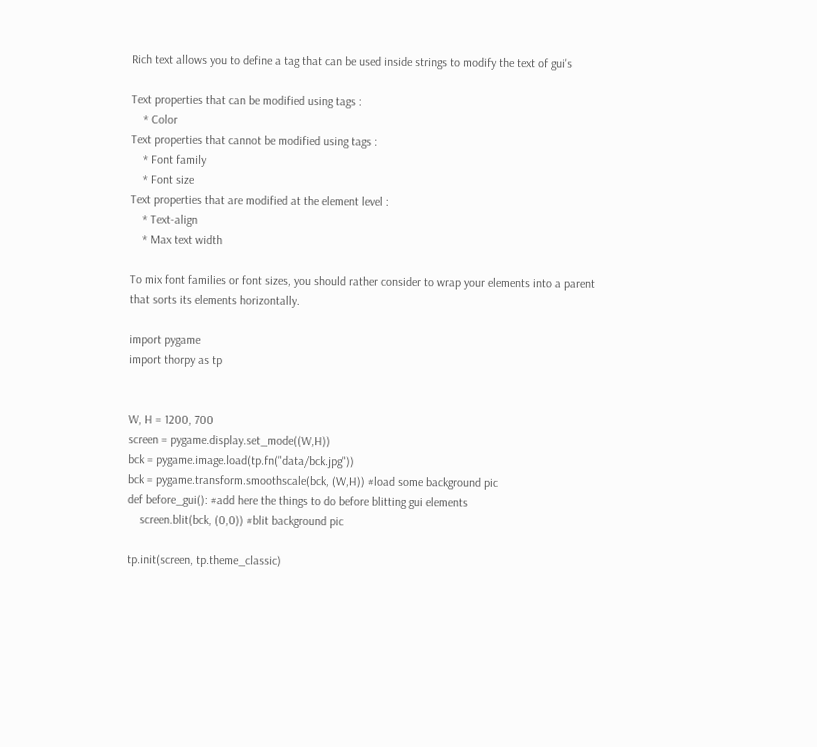Rich text allows you to define a tag that can be used inside strings to modify the text of gui's

Text properties that can be modified using tags :
    * Color
Text properties that cannot be modified using tags :
    * Font family
    * Font size
Text properties that are modified at the element level :
    * Text-align
    * Max text width

To mix font families or font sizes, you should rather consider to wrap your elements into a parent
that sorts its elements horizontally.

import pygame
import thorpy as tp


W, H = 1200, 700
screen = pygame.display.set_mode((W,H))
bck = pygame.image.load(tp.fn("data/bck.jpg"))
bck = pygame.transform.smoothscale(bck, (W,H)) #load some background pic
def before_gui(): #add here the things to do before blitting gui elements
    screen.blit(bck, (0,0)) #blit background pic

tp.init(screen, tp.theme_classic)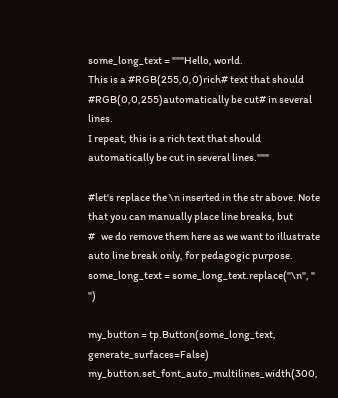some_long_text = """Hello, world.
This is a #RGB(255,0,0)rich# text that should #RGB(0,0,255)automatically be cut# in several lines.
I repeat, this is a rich text that should automatically be cut in several lines."""

#let's replace the \n inserted in the str above. Note that you can manually place line breaks, but
#   we do remove them here as we want to illustrate auto line break only, for pedagogic purpose.
some_long_text = some_long_text.replace("\n", " ")

my_button = tp.Button(some_long_text, generate_surfaces=False)
my_button.set_font_auto_multilines_width(300,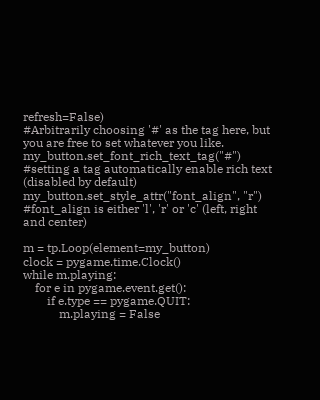refresh=False)
#Arbitrarily choosing '#' as the tag here, but you are free to set whatever you like.
my_button.set_font_rich_text_tag("#") #setting a tag automatically enable rich text (disabled by default)
my_button.set_style_attr("font_align", "r") #font_align is either 'l', 'r' or 'c' (left, right and center)

m = tp.Loop(element=my_button)
clock = pygame.time.Clock()
while m.playing:
    for e in pygame.event.get():
        if e.type == pygame.QUIT:
            m.playing = False